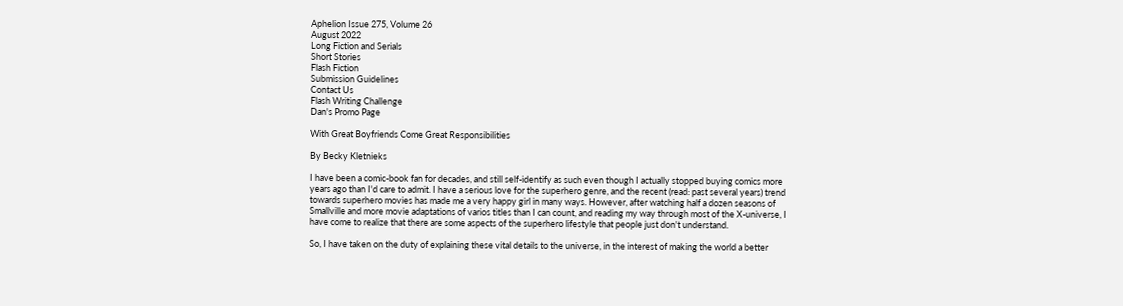Aphelion Issue 275, Volume 26
August 2022
Long Fiction and Serials
Short Stories
Flash Fiction
Submission Guidelines
Contact Us
Flash Writing Challenge
Dan's Promo Page

With Great Boyfriends Come Great Responsibilities

By Becky Kletnieks

I have been a comic-book fan for decades, and still self-identify as such even though I actually stopped buying comics more years ago than I'd care to admit. I have a serious love for the superhero genre, and the recent (read: past several years) trend towards superhero movies has made me a very happy girl in many ways. However, after watching half a dozen seasons of Smallville and more movie adaptations of varios titles than I can count, and reading my way through most of the X-universe, I have come to realize that there are some aspects of the superhero lifestyle that people just don't understand.

So, I have taken on the duty of explaining these vital details to the universe, in the interest of making the world a better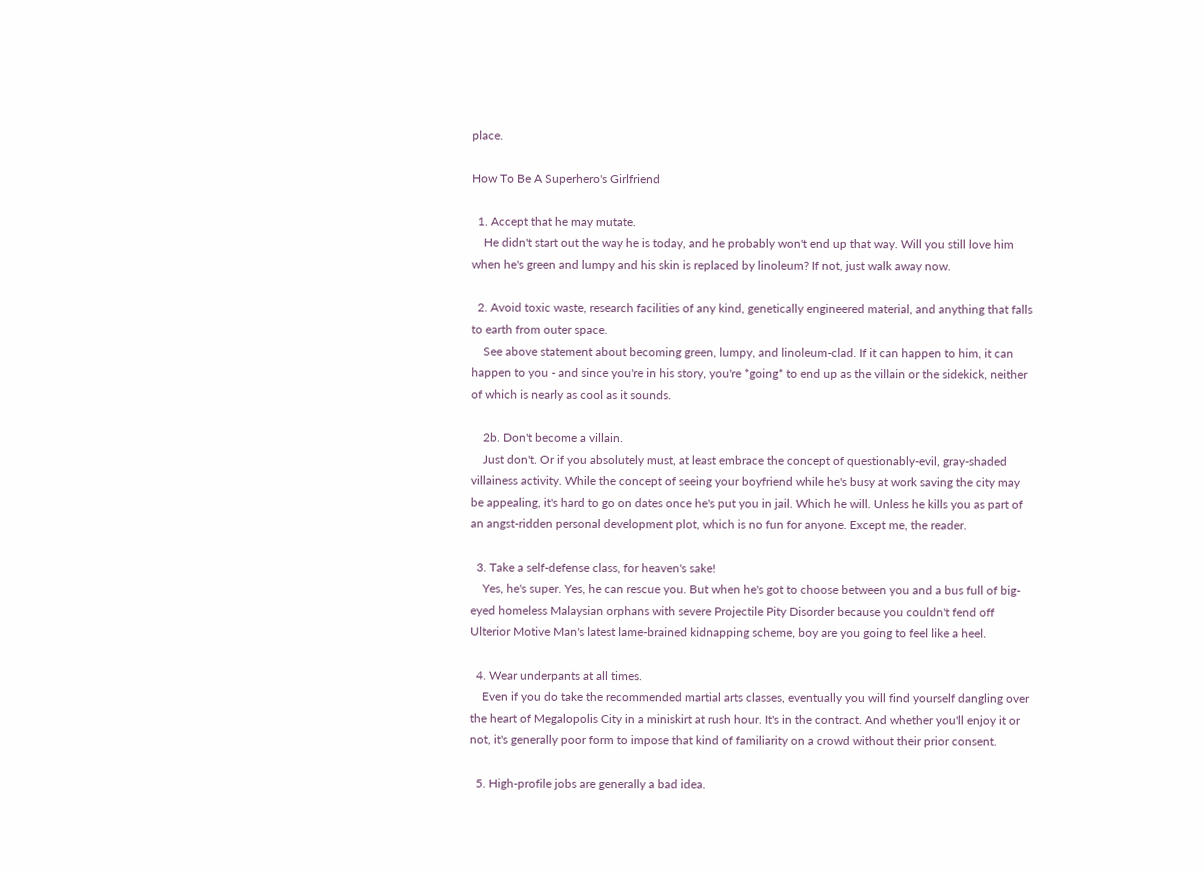place.

How To Be A Superhero's Girlfriend

  1. Accept that he may mutate.
    He didn't start out the way he is today, and he probably won't end up that way. Will you still love him when he's green and lumpy and his skin is replaced by linoleum? If not, just walk away now.

  2. Avoid toxic waste, research facilities of any kind, genetically engineered material, and anything that falls to earth from outer space.
    See above statement about becoming green, lumpy, and linoleum-clad. If it can happen to him, it can happen to you - and since you're in his story, you're *going* to end up as the villain or the sidekick, neither of which is nearly as cool as it sounds.

    2b. Don't become a villain.
    Just don't. Or if you absolutely must, at least embrace the concept of questionably-evil, gray-shaded villainess activity. While the concept of seeing your boyfriend while he's busy at work saving the city may be appealing, it's hard to go on dates once he's put you in jail. Which he will. Unless he kills you as part of an angst-ridden personal development plot, which is no fun for anyone. Except me, the reader.

  3. Take a self-defense class, for heaven's sake!
    Yes, he's super. Yes, he can rescue you. But when he's got to choose between you and a bus full of big-eyed homeless Malaysian orphans with severe Projectile Pity Disorder because you couldn't fend off Ulterior Motive Man's latest lame-brained kidnapping scheme, boy are you going to feel like a heel.

  4. Wear underpants at all times.
    Even if you do take the recommended martial arts classes, eventually you will find yourself dangling over the heart of Megalopolis City in a miniskirt at rush hour. It's in the contract. And whether you'll enjoy it or not, it's generally poor form to impose that kind of familiarity on a crowd without their prior consent.

  5. High-profile jobs are generally a bad idea.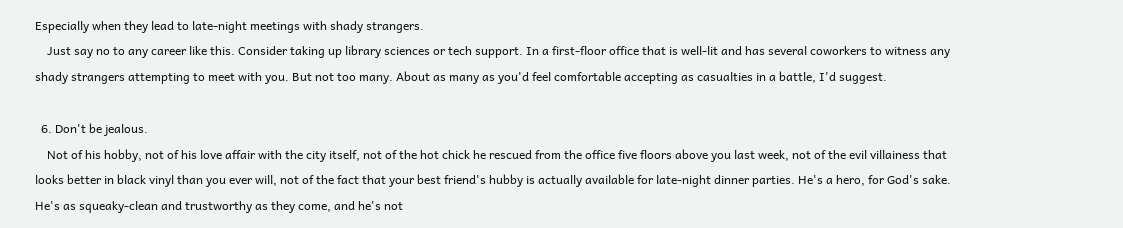Especially when they lead to late-night meetings with shady strangers.
    Just say no to any career like this. Consider taking up library sciences or tech support. In a first-floor office that is well-lit and has several coworkers to witness any shady strangers attempting to meet with you. But not too many. About as many as you'd feel comfortable accepting as casualties in a battle, I'd suggest.

  6. Don't be jealous.
    Not of his hobby, not of his love affair with the city itself, not of the hot chick he rescued from the office five floors above you last week, not of the evil villainess that looks better in black vinyl than you ever will, not of the fact that your best friend's hubby is actually available for late-night dinner parties. He's a hero, for God's sake. He's as squeaky-clean and trustworthy as they come, and he's not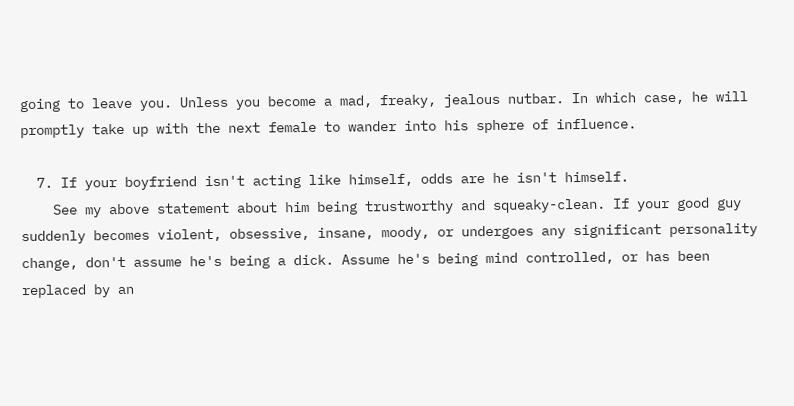going to leave you. Unless you become a mad, freaky, jealous nutbar. In which case, he will promptly take up with the next female to wander into his sphere of influence.

  7. If your boyfriend isn't acting like himself, odds are he isn't himself.
    See my above statement about him being trustworthy and squeaky-clean. If your good guy suddenly becomes violent, obsessive, insane, moody, or undergoes any significant personality change, don't assume he's being a dick. Assume he's being mind controlled, or has been replaced by an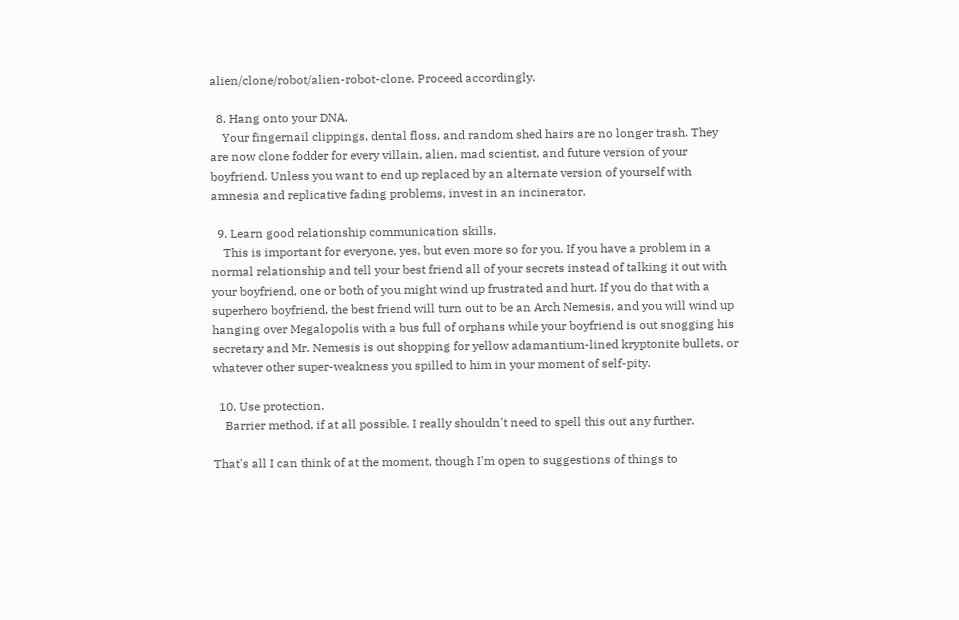alien/clone/robot/alien-robot-clone. Proceed accordingly.

  8. Hang onto your DNA.
    Your fingernail clippings, dental floss, and random shed hairs are no longer trash. They are now clone fodder for every villain, alien, mad scientist, and future version of your boyfriend. Unless you want to end up replaced by an alternate version of yourself with amnesia and replicative fading problems, invest in an incinerator.

  9. Learn good relationship communication skills.
    This is important for everyone, yes, but even more so for you. If you have a problem in a normal relationship and tell your best friend all of your secrets instead of talking it out with your boyfriend, one or both of you might wind up frustrated and hurt. If you do that with a superhero boyfriend, the best friend will turn out to be an Arch Nemesis, and you will wind up hanging over Megalopolis with a bus full of orphans while your boyfriend is out snogging his secretary and Mr. Nemesis is out shopping for yellow adamantium-lined kryptonite bullets, or whatever other super-weakness you spilled to him in your moment of self-pity.

  10. Use protection.
    Barrier method, if at all possible. I really shouldn't need to spell this out any further.

That's all I can think of at the moment, though I'm open to suggestions of things to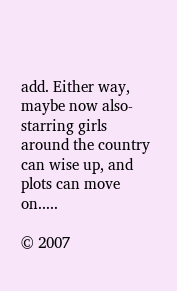add. Either way, maybe now also-starring girls around the country can wise up, and plots can move on.....

© 2007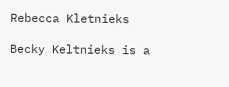Rebecca Kletnieks

Becky Keltnieks is a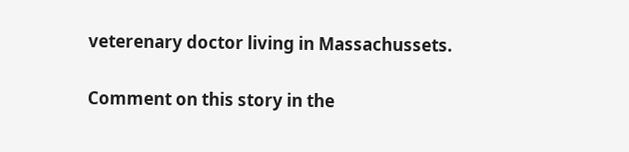veterenary doctor living in Massachussets.

Comment on this story in the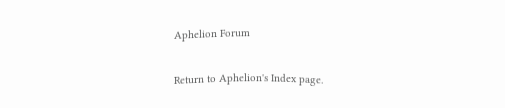Aphelion Forum

Return to Aphelion's Index page.